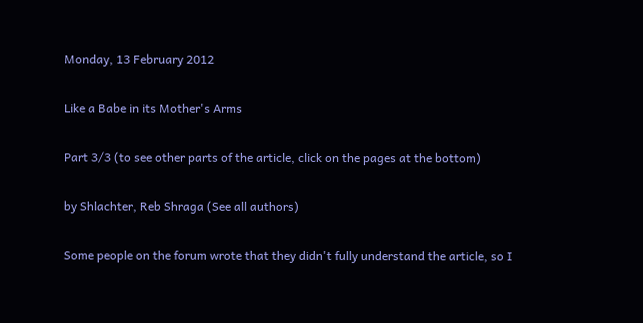Monday, 13 February 2012

Like a Babe in its Mother's Arms

Part 3/3 (to see other parts of the article, click on the pages at the bottom)

by Shlachter, Reb Shraga (See all authors)

Some people on the forum wrote that they didn't fully understand the article, so I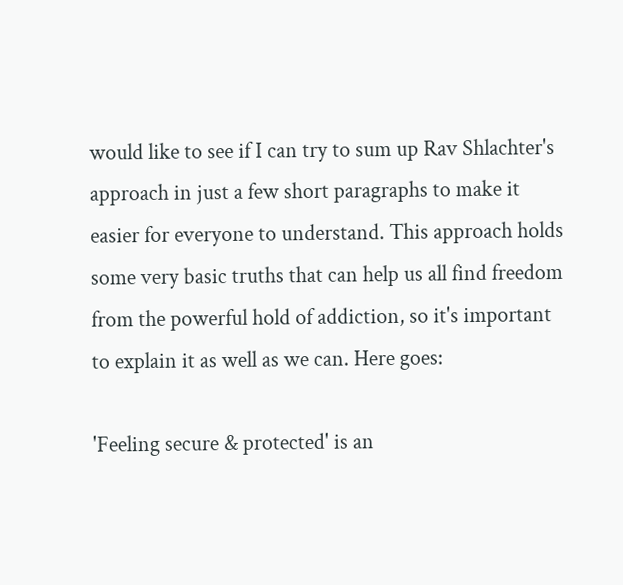would like to see if I can try to sum up Rav Shlachter's approach in just a few short paragraphs to make it easier for everyone to understand. This approach holds some very basic truths that can help us all find freedom from the powerful hold of addiction, so it's important to explain it as well as we can. Here goes:

'Feeling secure & protected' is an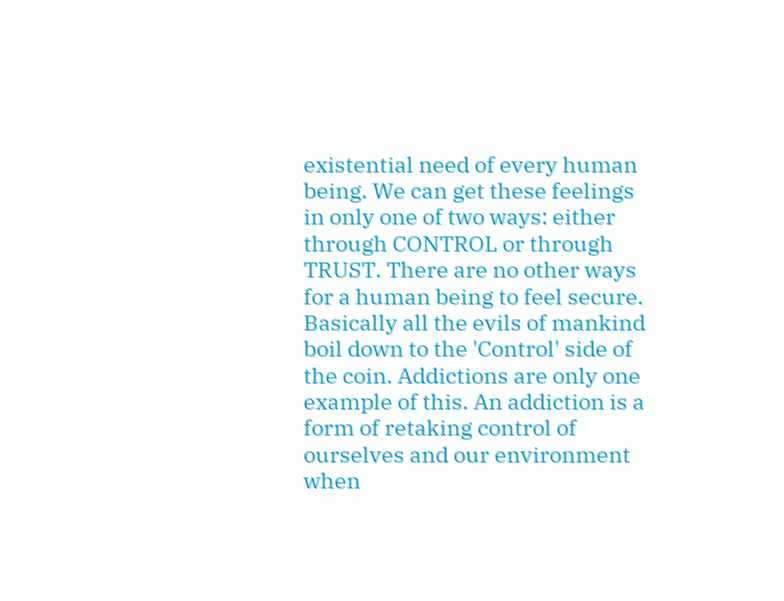existential need of every human being. We can get these feelings in only one of two ways: either through CONTROL or through TRUST. There are no other ways for a human being to feel secure. Basically all the evils of mankind boil down to the 'Control' side of the coin. Addictions are only one example of this. An addiction is a form of retaking control of ourselves and our environment when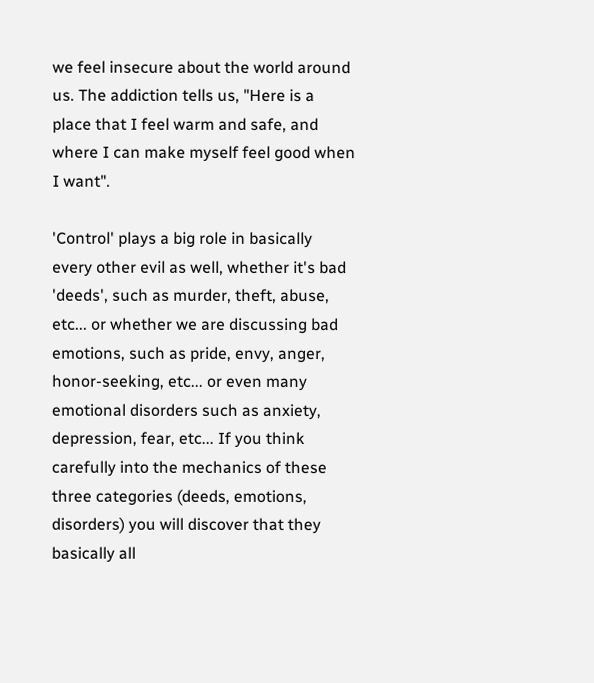we feel insecure about the world around us. The addiction tells us, "Here is a place that I feel warm and safe, and where I can make myself feel good when I want".

'Control' plays a big role in basically every other evil as well, whether it's bad 'deeds', such as murder, theft, abuse, etc... or whether we are discussing bad emotions, such as pride, envy, anger, honor-seeking, etc... or even many emotional disorders such as anxiety, depression, fear, etc... If you think carefully into the mechanics of these three categories (deeds, emotions, disorders) you will discover that they basically all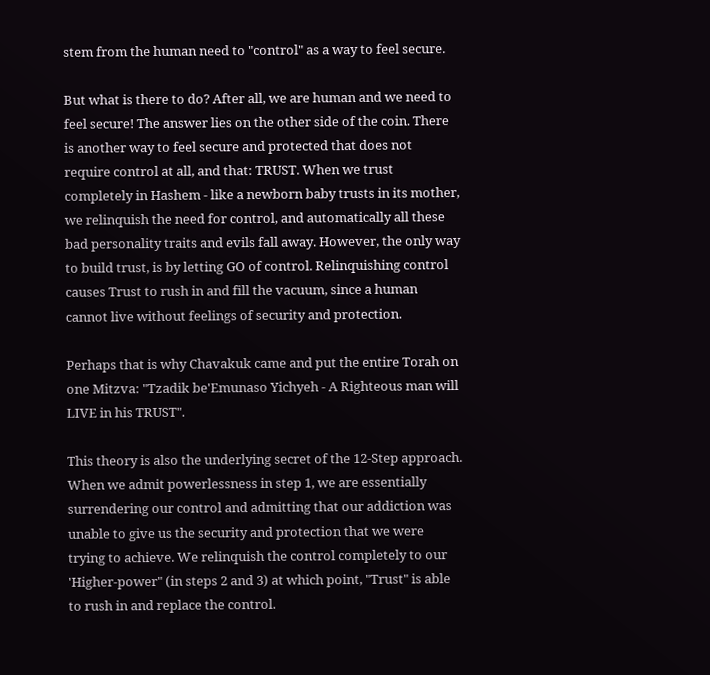stem from the human need to "control" as a way to feel secure.

But what is there to do? After all, we are human and we need to feel secure! The answer lies on the other side of the coin. There is another way to feel secure and protected that does not require control at all, and that: TRUST. When we trust completely in Hashem - like a newborn baby trusts in its mother, we relinquish the need for control, and automatically all these bad personality traits and evils fall away. However, the only way to build trust, is by letting GO of control. Relinquishing control causes Trust to rush in and fill the vacuum, since a human cannot live without feelings of security and protection.

Perhaps that is why Chavakuk came and put the entire Torah on one Mitzva: "Tzadik be'Emunaso Yichyeh - A Righteous man will LIVE in his TRUST".

This theory is also the underlying secret of the 12-Step approach. When we admit powerlessness in step 1, we are essentially surrendering our control and admitting that our addiction was unable to give us the security and protection that we were trying to achieve. We relinquish the control completely to our 'Higher-power" (in steps 2 and 3) at which point, "Trust" is able to rush in and replace the control.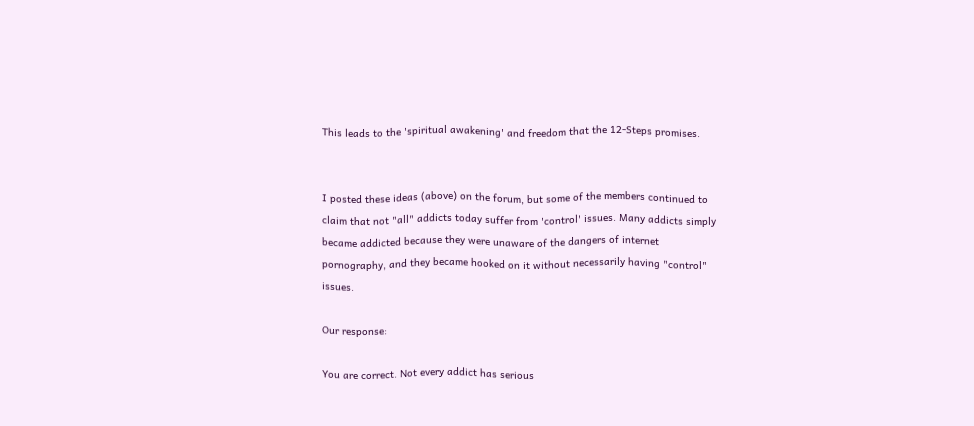This leads to the 'spiritual awakening' and freedom that the 12-Steps promises.


I posted these ideas (above) on the forum, but some of the members continued to claim that not "all" addicts today suffer from 'control' issues. Many addicts simply became addicted because they were unaware of the dangers of internet pornography, and they became hooked on it without necessarily having "control" issues.

Our response:

You are correct. Not every addict has serious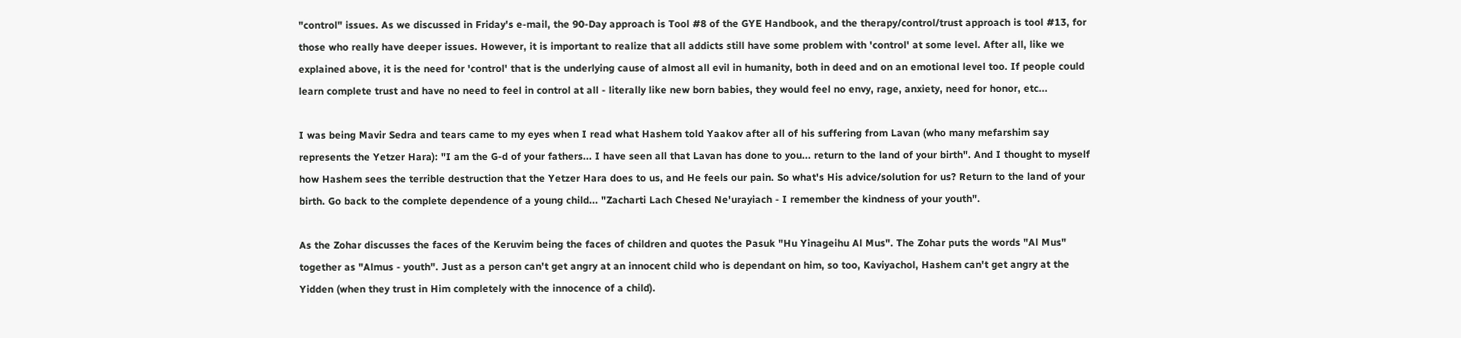"control" issues. As we discussed in Friday's e-mail, the 90-Day approach is Tool #8 of the GYE Handbook, and the therapy/control/trust approach is tool #13, for those who really have deeper issues. However, it is important to realize that all addicts still have some problem with 'control' at some level. After all, like we explained above, it is the need for 'control' that is the underlying cause of almost all evil in humanity, both in deed and on an emotional level too. If people could learn complete trust and have no need to feel in control at all - literally like new born babies, they would feel no envy, rage, anxiety, need for honor, etc...

I was being Mavir Sedra and tears came to my eyes when I read what Hashem told Yaakov after all of his suffering from Lavan (who many mefarshim say represents the Yetzer Hara): "I am the G-d of your fathers... I have seen all that Lavan has done to you... return to the land of your birth". And I thought to myself how Hashem sees the terrible destruction that the Yetzer Hara does to us, and He feels our pain. So what's His advice/solution for us? Return to the land of your birth. Go back to the complete dependence of a young child... "Zacharti Lach Chesed Ne'urayiach - I remember the kindness of your youth".

As the Zohar discusses the faces of the Keruvim being the faces of children and quotes the Pasuk "Hu Yinageihu Al Mus". The Zohar puts the words "Al Mus" together as "Almus - youth". Just as a person can't get angry at an innocent child who is dependant on him, so too, Kaviyachol, Hashem can't get angry at the Yidden (when they trust in Him completely with the innocence of a child).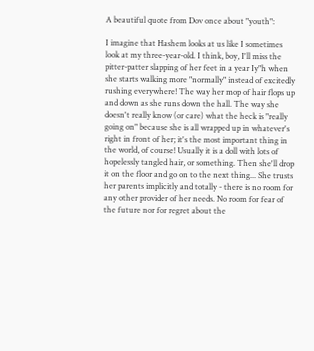A beautiful quote from Dov once about "youth":

I imagine that Hashem looks at us like I sometimes look at my three-year-old. I think, boy, I'll miss the pitter-patter slapping of her feet in a year Iy"h when she starts walking more "normally" instead of excitedly rushing everywhere! The way her mop of hair flops up and down as she runs down the hall. The way she doesn't really know (or care) what the heck is "really going on" because she is all wrapped up in whatever's right in front of her; it's the most important thing in the world, of course! Usually it is a doll with lots of hopelessly tangled hair, or something. Then she'll drop it on the floor and go on to the next thing... She trusts her parents implicitly and totally - there is no room for any other provider of her needs. No room for fear of the future nor for regret about the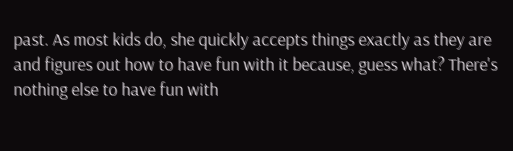past. As most kids do, she quickly accepts things exactly as they are and figures out how to have fun with it because, guess what? There's nothing else to have fun with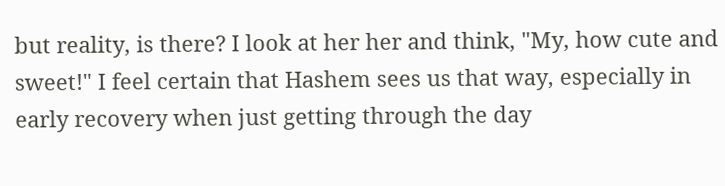but reality, is there? I look at her her and think, "My, how cute and sweet!" I feel certain that Hashem sees us that way, especially in early recovery when just getting through the day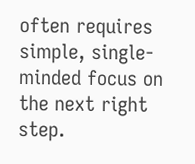often requires simple, single-minded focus on the next right step.